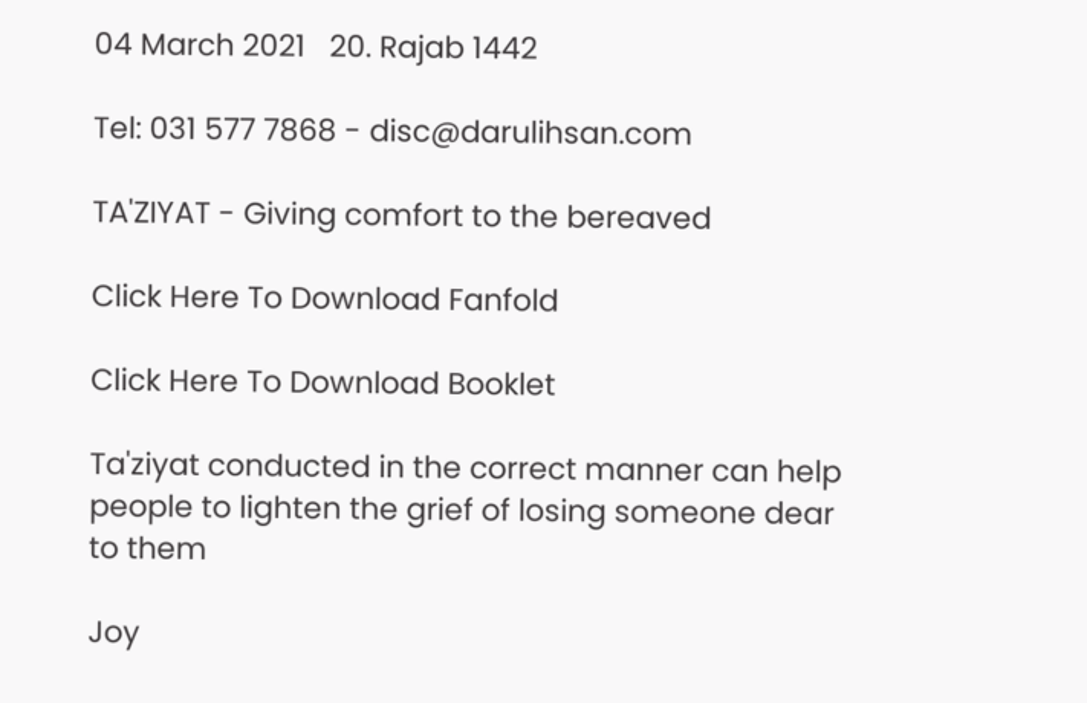04 March 2021   20. Rajab 1442

Tel: 031 577 7868 - disc@darulihsan.com

TA'ZIYAT - Giving comfort to the bereaved

Click Here To Download Fanfold

Click Here To Download Booklet

Ta'ziyat conducted in the correct manner can help people to lighten the grief of losing someone dear to them

Joy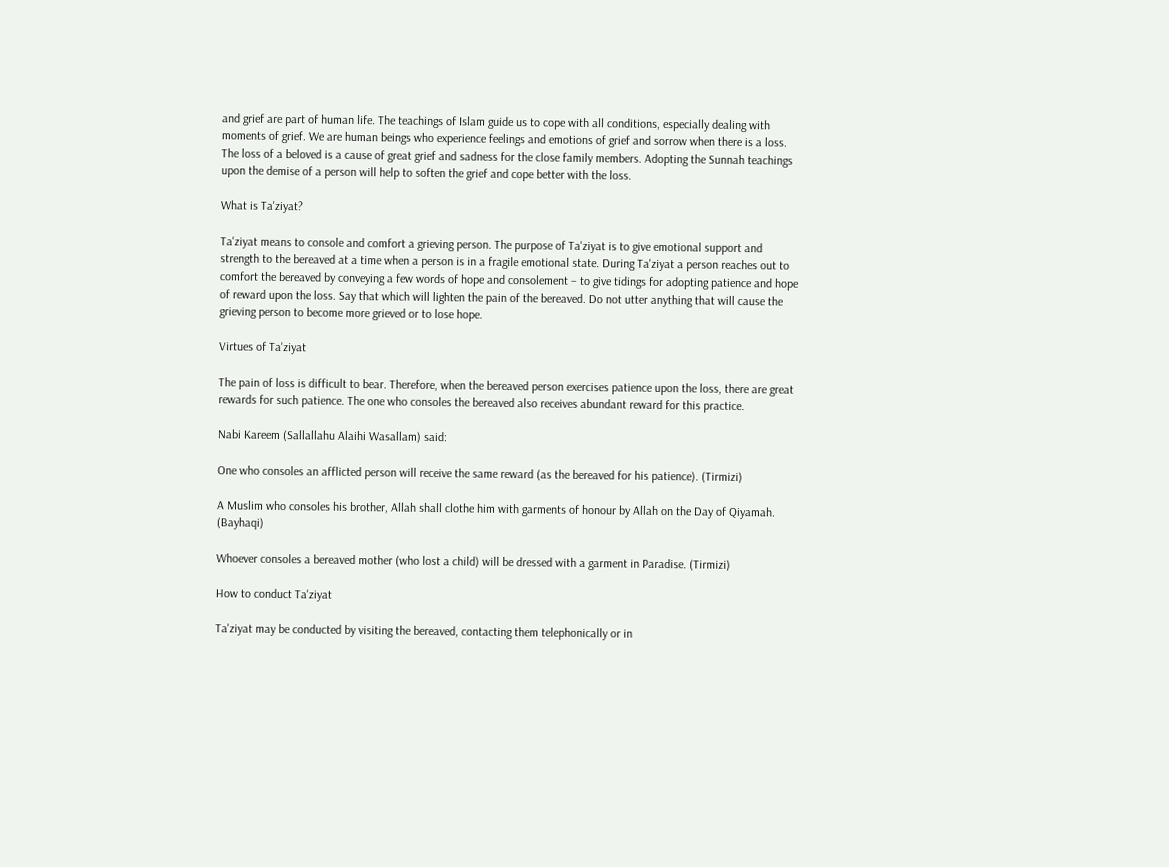and grief are part of human life. The teachings of Islam guide us to cope with all conditions, especially dealing with moments of grief. We are human beings who experience feelings and emotions of grief and sorrow when there is a loss. The loss of a beloved is a cause of great grief and sadness for the close family members. Adopting the Sunnah teachings upon the demise of a person will help to soften the grief and cope better with the loss.

What is Ta'ziyat?

Ta'ziyat means to console and comfort a grieving person. The purpose of Ta'ziyat is to give emotional support and strength to the bereaved at a time when a person is in a fragile emotional state. During Ta'ziyat a person reaches out to comfort the bereaved by conveying a few words of hope and consolement – to give tidings for adopting patience and hope of reward upon the loss. Say that which will lighten the pain of the bereaved. Do not utter anything that will cause the grieving person to become more grieved or to lose hope.

Virtues of Ta'ziyat

The pain of loss is difficult to bear. Therefore, when the bereaved person exercises patience upon the loss, there are great rewards for such patience. The one who consoles the bereaved also receives abundant reward for this practice.

Nabi Kareem (Sallallahu Alaihi Wasallam) said:

One who consoles an afflicted person will receive the same reward (as the bereaved for his patience). (Tirmizi)

A Muslim who consoles his brother, Allah shall clothe him with garments of honour by Allah on the Day of Qiyamah. (Bayhaqi)

Whoever consoles a bereaved mother (who lost a child) will be dressed with a garment in Paradise. (Tirmizi)

How to conduct Ta'ziyat

Ta'ziyat may be conducted by visiting the bereaved, contacting them telephonically or in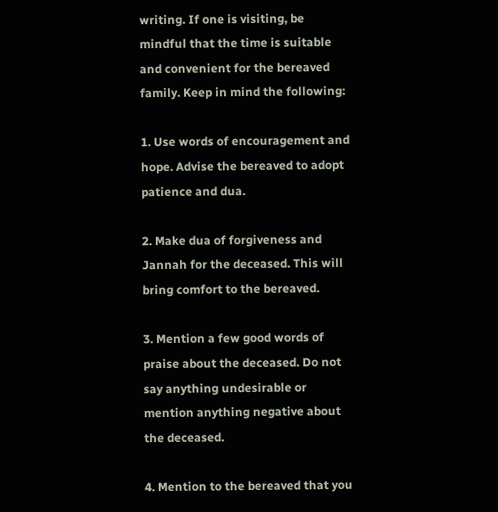writing. If one is visiting, be mindful that the time is suitable and convenient for the bereaved family. Keep in mind the following:

1. Use words of encouragement and hope. Advise the bereaved to adopt patience and dua.

2. Make dua of forgiveness and Jannah for the deceased. This will bring comfort to the bereaved.

3. Mention a few good words of praise about the deceased. Do not say anything undesirable or mention anything negative about the deceased.

4. Mention to the bereaved that you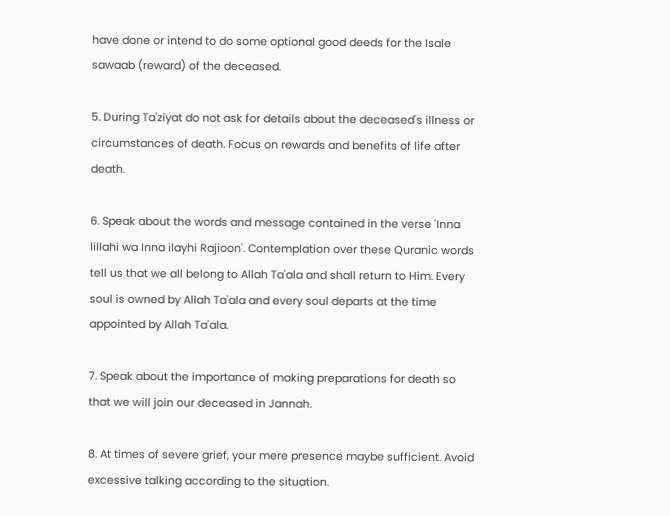have done or intend to do some optional good deeds for the Isale sawaab (reward) of the deceased.

5. During Ta'ziyat do not ask for details about the deceased's illness or circumstances of death. Focus on rewards and benefits of life after death.

6. Speak about the words and message contained in the verse 'Inna lillahi wa Inna ilayhi Rajioon'. Contemplation over these Quranic words tell us that we all belong to Allah Ta'ala and shall return to Him. Every soul is owned by Allah Ta'ala and every soul departs at the time appointed by Allah Ta'ala.

7. Speak about the importance of making preparations for death so that we will join our deceased in Jannah.

8. At times of severe grief, your mere presence maybe sufficient. Avoid excessive talking according to the situation.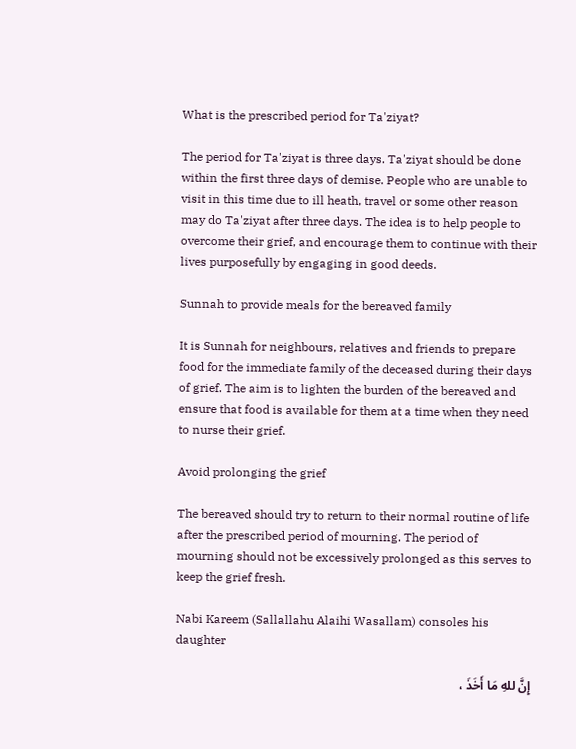What is the prescribed period for Ta'ziyat?

The period for Ta'ziyat is three days. Ta'ziyat should be done within the first three days of demise. People who are unable to visit in this time due to ill heath, travel or some other reason may do Ta'ziyat after three days. The idea is to help people to overcome their grief, and encourage them to continue with their lives purposefully by engaging in good deeds.

Sunnah to provide meals for the bereaved family

It is Sunnah for neighbours, relatives and friends to prepare food for the immediate family of the deceased during their days of grief. The aim is to lighten the burden of the bereaved and ensure that food is available for them at a time when they need to nurse their grief.

Avoid prolonging the grief

The bereaved should try to return to their normal routine of life after the prescribed period of mourning. The period of mourning should not be excessively prolonged as this serves to keep the grief fresh.

Nabi Kareem (Sallallahu Alaihi Wasallam) consoles his daughter

إِنَّ للهِ مَا أَخَذَ ،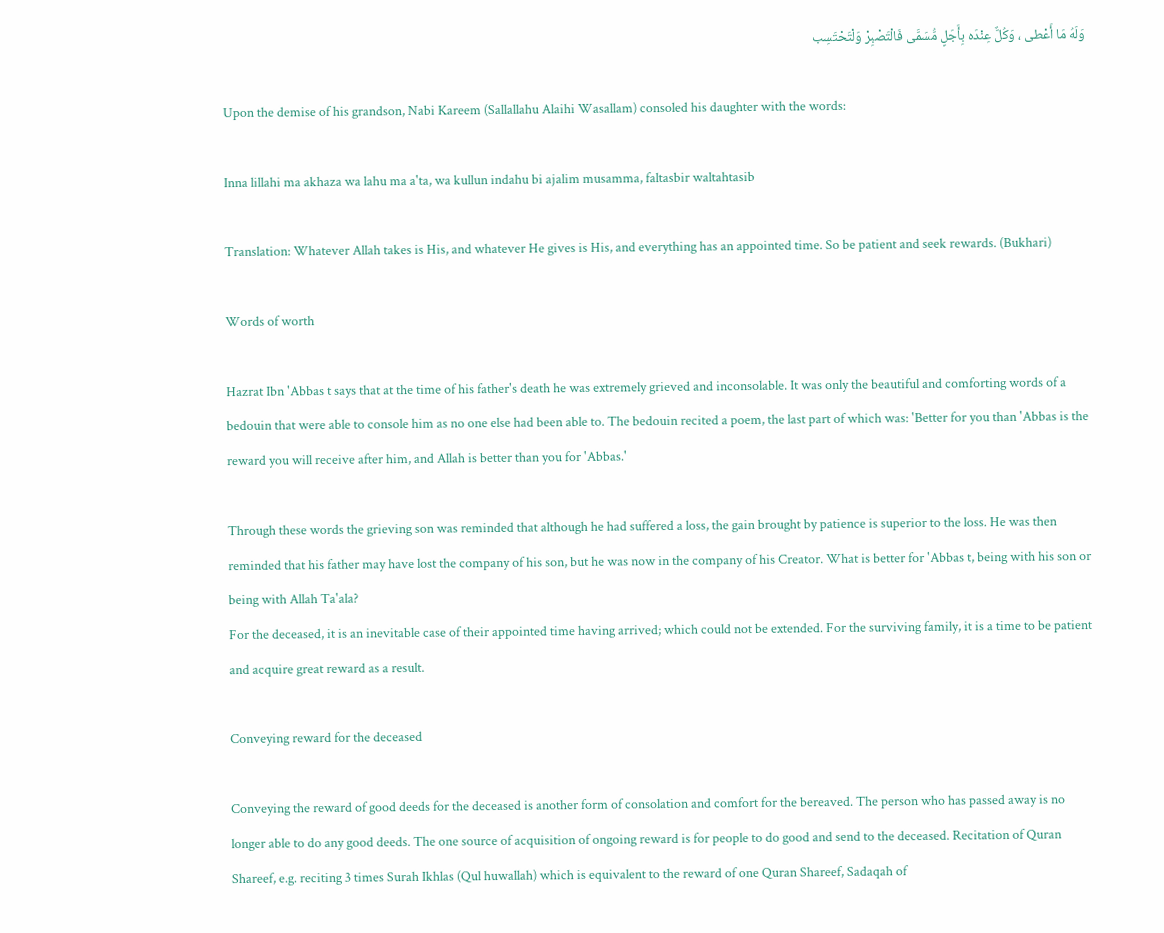وَلَهُ مَا أَعْطى ، وَكُلٌّ عِنْدَه بِأَجَلٍ مُّسَمَّى فَالْتَصْبِرْ وَلْتَحْتَسِب

Upon the demise of his grandson, Nabi Kareem (Sallallahu Alaihi Wasallam) consoled his daughter with the words:

Inna lillahi ma akhaza wa lahu ma a'ta, wa kullun indahu bi ajalim musamma, faltasbir waltahtasib

Translation: Whatever Allah takes is His, and whatever He gives is His, and everything has an appointed time. So be patient and seek rewards. (Bukhari)

Words of worth

Hazrat Ibn 'Abbas t says that at the time of his father's death he was extremely grieved and inconsolable. It was only the beautiful and comforting words of a bedouin that were able to console him as no one else had been able to. The bedouin recited a poem, the last part of which was: 'Better for you than 'Abbas is the reward you will receive after him, and Allah is better than you for 'Abbas.'

Through these words the grieving son was reminded that although he had suffered a loss, the gain brought by patience is superior to the loss. He was then reminded that his father may have lost the company of his son, but he was now in the company of his Creator. What is better for 'Abbas t, being with his son or being with Allah Ta'ala?
For the deceased, it is an inevitable case of their appointed time having arrived; which could not be extended. For the surviving family, it is a time to be patient and acquire great reward as a result.

Conveying reward for the deceased

Conveying the reward of good deeds for the deceased is another form of consolation and comfort for the bereaved. The person who has passed away is no longer able to do any good deeds. The one source of acquisition of ongoing reward is for people to do good and send to the deceased. Recitation of Quran Shareef, e.g. reciting 3 times Surah Ikhlas (Qul huwallah) which is equivalent to the reward of one Quran Shareef, Sadaqah of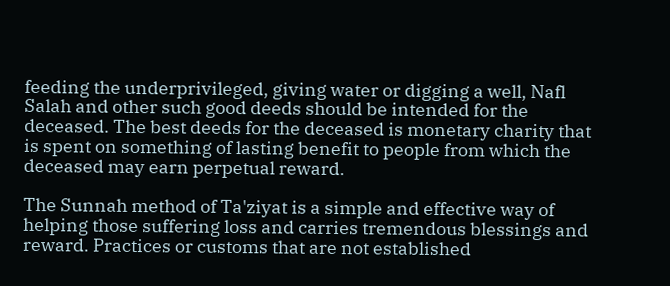feeding the underprivileged, giving water or digging a well, Nafl Salah and other such good deeds should be intended for the deceased. The best deeds for the deceased is monetary charity that is spent on something of lasting benefit to people from which the deceased may earn perpetual reward.

The Sunnah method of Ta'ziyat is a simple and effective way of helping those suffering loss and carries tremendous blessings and reward. Practices or customs that are not established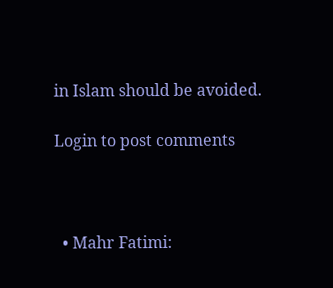in Islam should be avoided.

Login to post comments



  • Mahr Fatimi: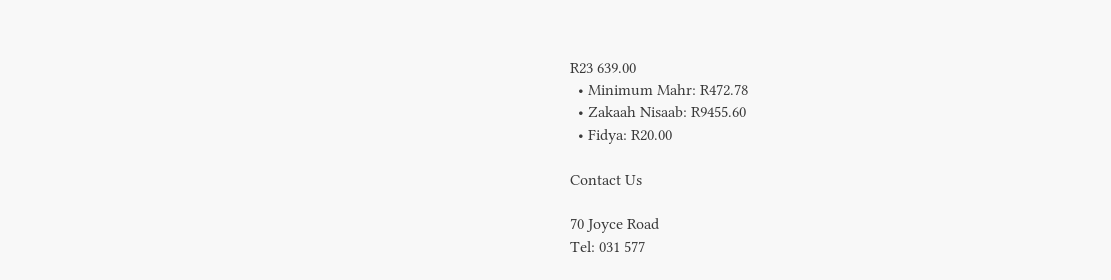R23 639.00
  • Minimum Mahr: R472.78
  • Zakaah Nisaab: R9455.60
  • Fidya: R20.00

Contact Us

70 Joyce Road
Tel: 031 577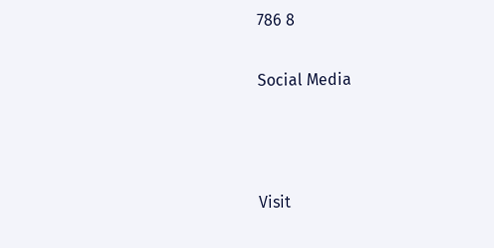786 8

Social Media



Visit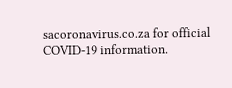sacoronavirus.co.za for official COVID-19 information.